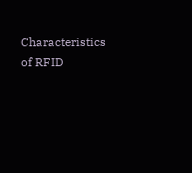Characteristics of RFID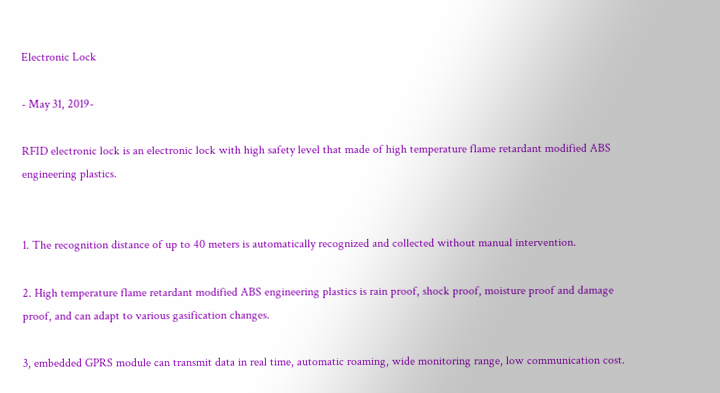Electronic Lock

- May 31, 2019-

RFID electronic lock is an electronic lock with high safety level that made of high temperature flame retardant modified ABS engineering plastics.


1. The recognition distance of up to 40 meters is automatically recognized and collected without manual intervention.

2. High temperature flame retardant modified ABS engineering plastics is rain proof, shock proof, moisture proof and damage proof, and can adapt to various gasification changes.

3, embedded GPRS module can transmit data in real time, automatic roaming, wide monitoring range, low communication cost.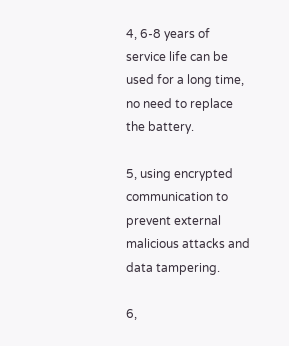4, 6-8 years of service life can be used for a long time, no need to replace the battery.

5, using encrypted communication to prevent external malicious attacks and data tampering.

6,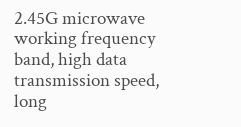2.45G microwave working frequency band, high data transmission speed, long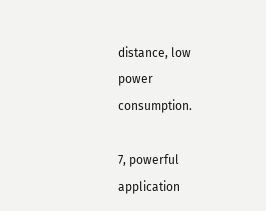distance, low power consumption.

7, powerful application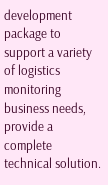development package to support a variety of logistics monitoring business needs, provide a complete technical solution.